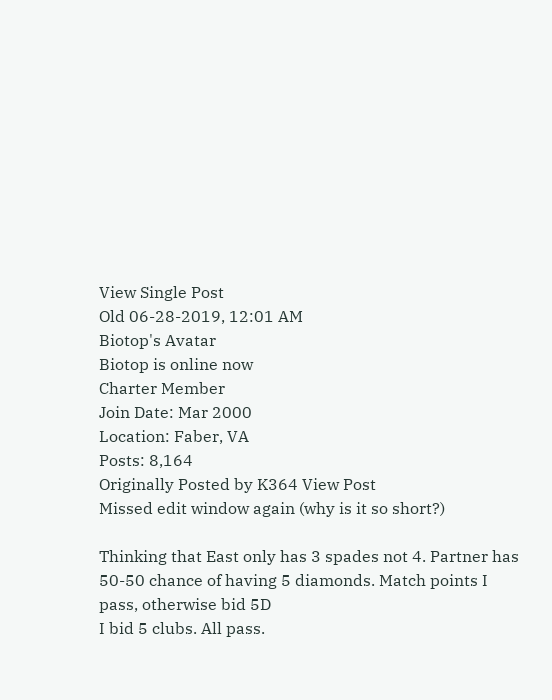View Single Post
Old 06-28-2019, 12:01 AM
Biotop's Avatar
Biotop is online now
Charter Member
Join Date: Mar 2000
Location: Faber, VA
Posts: 8,164
Originally Posted by K364 View Post
Missed edit window again (why is it so short?)

Thinking that East only has 3 spades not 4. Partner has 50-50 chance of having 5 diamonds. Match points I pass, otherwise bid 5D
I bid 5 clubs. All pass.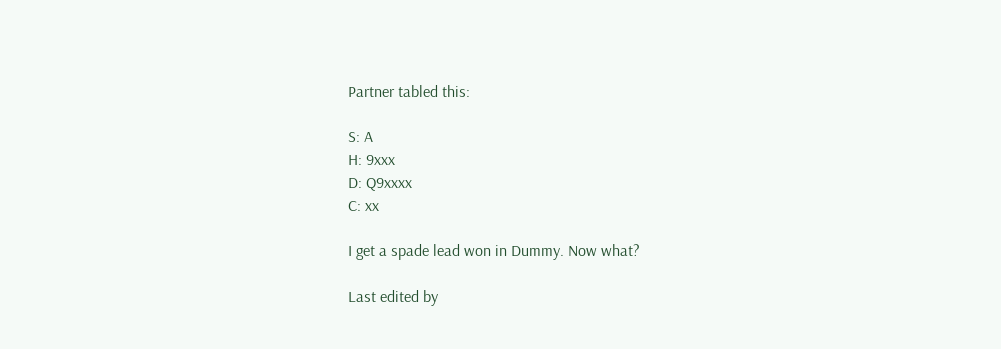Partner tabled this:

S: A
H: 9xxx
D: Q9xxxx
C: xx

I get a spade lead won in Dummy. Now what?

Last edited by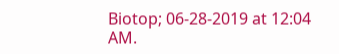Biotop; 06-28-2019 at 12:04 AM.